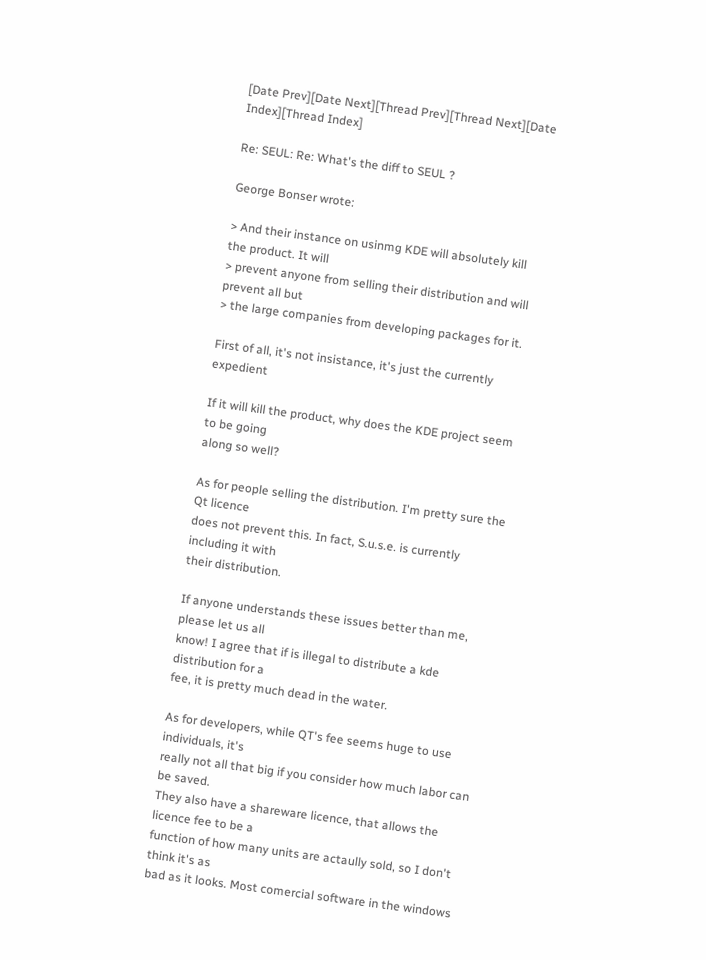[Date Prev][Date Next][Thread Prev][Thread Next][Date Index][Thread Index]

Re: SEUL: Re: What's the diff to SEUL ?

George Bonser wrote:

> And their instance on usinmg KDE will absolutely kill the product. It will
> prevent anyone from selling their distribution and will prevent all but
> the large companies from developing packages for it.

First of all, it's not insistance, it's just the currently expedient

If it will kill the product, why does the KDE project seem to be going
along so well?

As for people selling the distribution. I'm pretty sure the Qt licence
does not prevent this. In fact, S.u.s.e. is currently including it with
their distribution.

If anyone understands these issues better than me, please let us all
know! I agree that if is illegal to distribute a kde distribution for a
fee, it is pretty much dead in the water.

As for developers, while QT's fee seems huge to use individuals, it's
really not all that big if you consider how much labor can be saved.
They also have a shareware licence, that allows the licence fee to be a
function of how many units are actaully sold, so I don't think it's as
bad as it looks. Most comercial software in the windows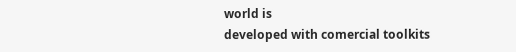world is
developed with comercial toolkits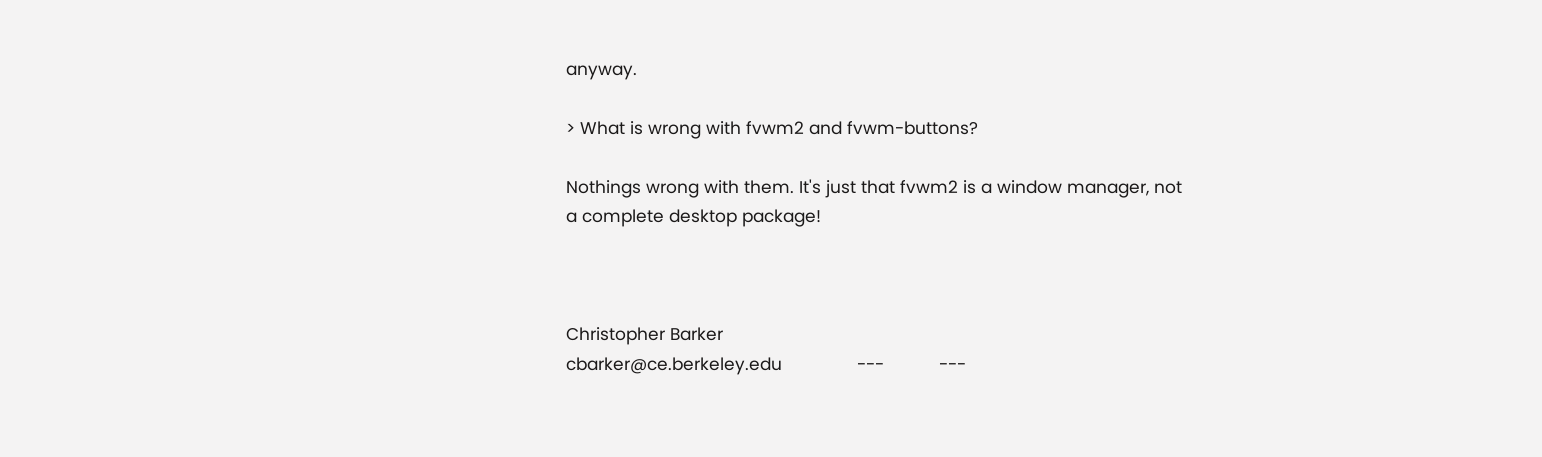anyway.

> What is wrong with fvwm2 and fvwm-buttons?

Nothings wrong with them. It's just that fvwm2 is a window manager, not
a complete desktop package!



Christopher Barker
cbarker@ce.berkeley.edu               ---           ---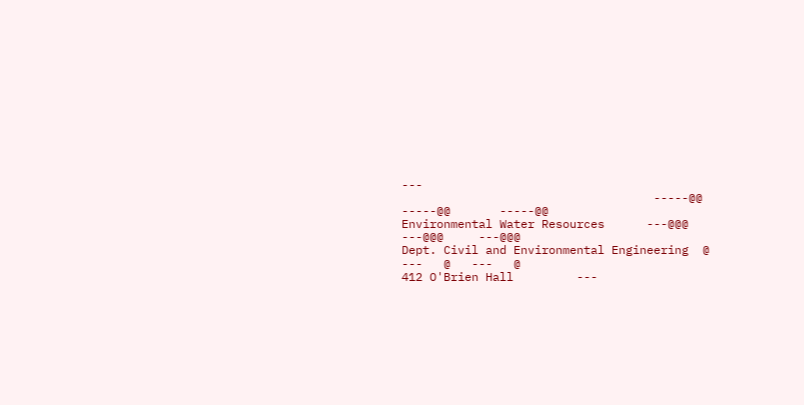---
                                    -----@@       -----@@       -----@@
Environmental Water Resources      ---@@@     ---@@@     ---@@@
Dept. Civil and Environmental Engineering  @    ---   @   ---   @
412 O'Brien Hall         ---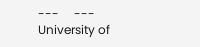---     ---
University of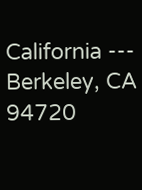California ---
Berkeley, CA 94720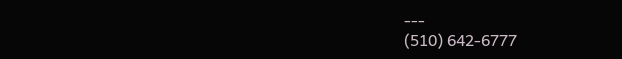---
(510) 642-6777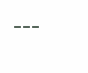---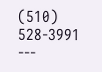(510) 528-3991     ---